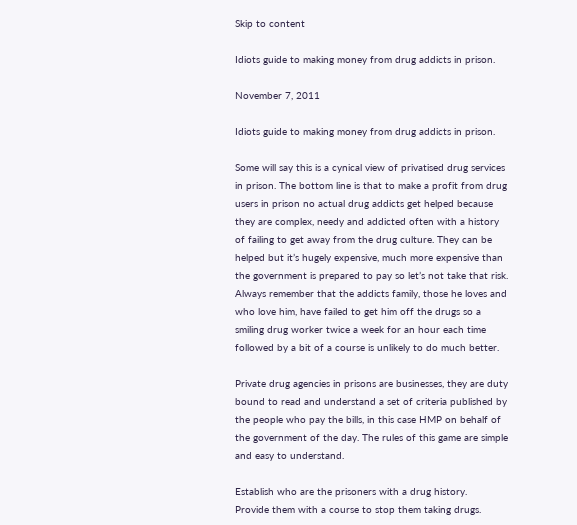Skip to content

Idiots guide to making money from drug addicts in prison.

November 7, 2011

Idiots guide to making money from drug addicts in prison.

Some will say this is a cynical view of privatised drug services in prison. The bottom line is that to make a profit from drug users in prison no actual drug addicts get helped because they are complex, needy and addicted often with a history of failing to get away from the drug culture. They can be helped but it’s hugely expensive, much more expensive than the government is prepared to pay so let’s not take that risk. Always remember that the addicts family, those he loves and who love him, have failed to get him off the drugs so a smiling drug worker twice a week for an hour each time followed by a bit of a course is unlikely to do much better.

Private drug agencies in prisons are businesses, they are duty bound to read and understand a set of criteria published by the people who pay the bills, in this case HMP on behalf of the government of the day. The rules of this game are simple and easy to understand.

Establish who are the prisoners with a drug history.
Provide them with a course to stop them taking drugs.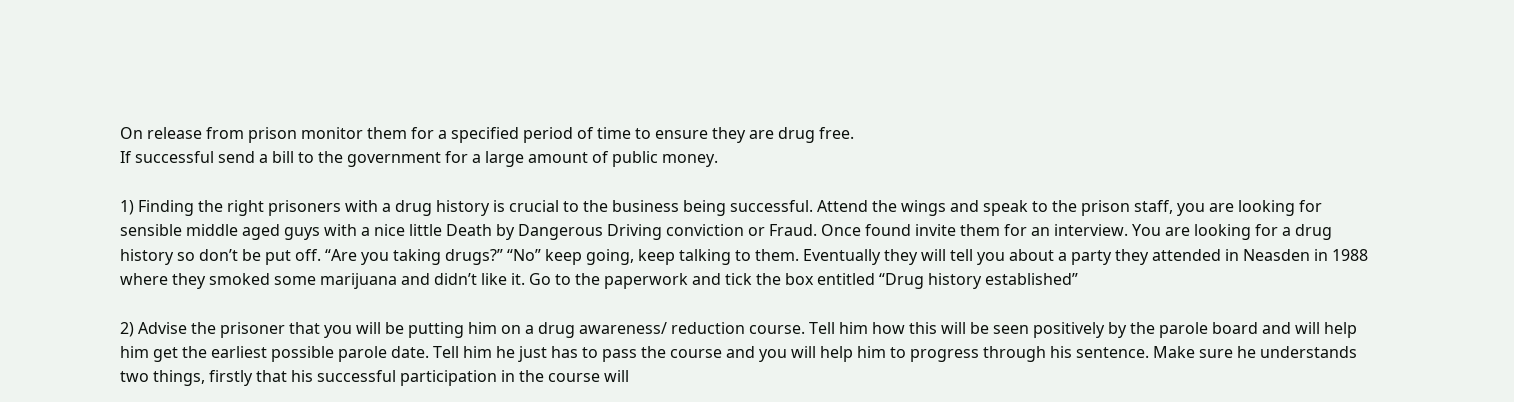On release from prison monitor them for a specified period of time to ensure they are drug free.
If successful send a bill to the government for a large amount of public money.

1) Finding the right prisoners with a drug history is crucial to the business being successful. Attend the wings and speak to the prison staff, you are looking for sensible middle aged guys with a nice little Death by Dangerous Driving conviction or Fraud. Once found invite them for an interview. You are looking for a drug history so don’t be put off. “Are you taking drugs?” “No” keep going, keep talking to them. Eventually they will tell you about a party they attended in Neasden in 1988 where they smoked some marijuana and didn’t like it. Go to the paperwork and tick the box entitled “Drug history established”

2) Advise the prisoner that you will be putting him on a drug awareness/ reduction course. Tell him how this will be seen positively by the parole board and will help him get the earliest possible parole date. Tell him he just has to pass the course and you will help him to progress through his sentence. Make sure he understands two things, firstly that his successful participation in the course will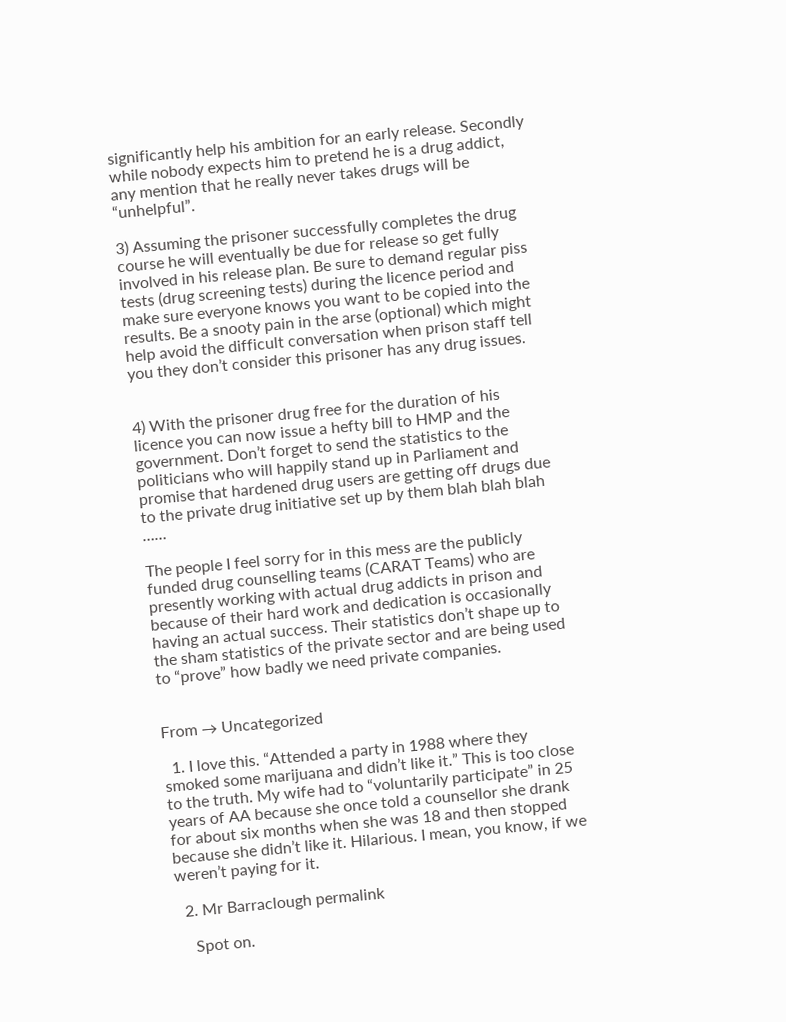significantly help his ambition for an early release. Secondly while nobody expects him to pretend he is a drug addict, any mention that he really never takes drugs will be “unhelpful”.

3) Assuming the prisoner successfully completes the drug course he will eventually be due for release so get fully involved in his release plan. Be sure to demand regular piss tests (drug screening tests) during the licence period and make sure everyone knows you want to be copied into the results. Be a snooty pain in the arse (optional) which might help avoid the difficult conversation when prison staff tell you they don’t consider this prisoner has any drug issues.


4) With the prisoner drug free for the duration of his licence you can now issue a hefty bill to HMP and the government. Don’t forget to send the statistics to the politicians who will happily stand up in Parliament and promise that hardened drug users are getting off drugs due to the private drug initiative set up by them blah blah blah ……

The people I feel sorry for in this mess are the publicly funded drug counselling teams (CARAT Teams) who are presently working with actual drug addicts in prison and because of their hard work and dedication is occasionally having an actual success. Their statistics don’t shape up to the sham statistics of the private sector and are being used to “prove” how badly we need private companies.


From → Uncategorized

  1. I love this. “Attended a party in 1988 where they smoked some marijuana and didn’t like it.” This is too close to the truth. My wife had to “voluntarily participate” in 25 years of AA because she once told a counsellor she drank for about six months when she was 18 and then stopped because she didn’t like it. Hilarious. I mean, you know, if we weren’t paying for it.

  2. Mr Barraclough permalink

    Spot on.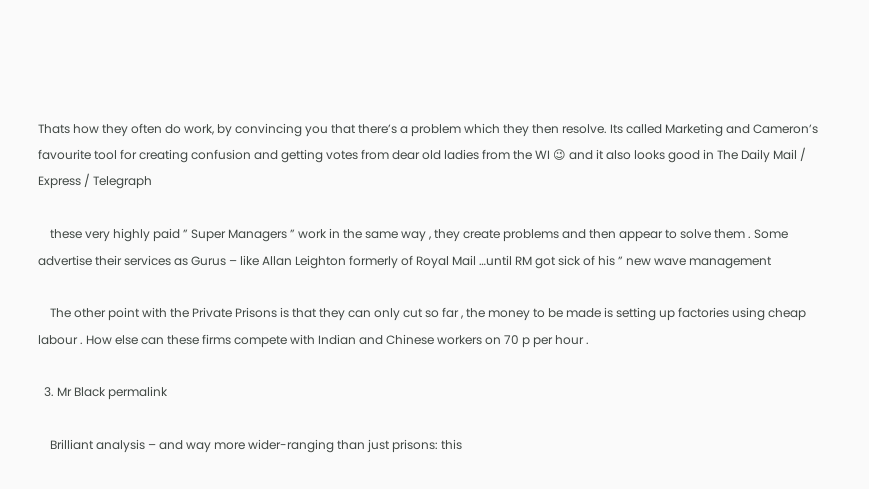Thats how they often do work, by convincing you that there’s a problem which they then resolve. Its called Marketing and Cameron’s favourite tool for creating confusion and getting votes from dear old ladies from the WI 😉 and it also looks good in The Daily Mail / Express / Telegraph

    these very highly paid ” Super Managers ” work in the same way , they create problems and then appear to solve them . Some advertise their services as Gurus – like Allan Leighton formerly of Royal Mail …until RM got sick of his ” new wave management

    The other point with the Private Prisons is that they can only cut so far , the money to be made is setting up factories using cheap labour . How else can these firms compete with Indian and Chinese workers on 70 p per hour .

  3. Mr Black permalink

    Brilliant analysis – and way more wider-ranging than just prisons: this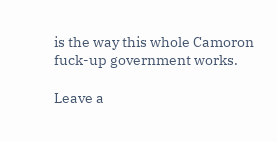is the way this whole Camoron fuck-up government works.

Leave a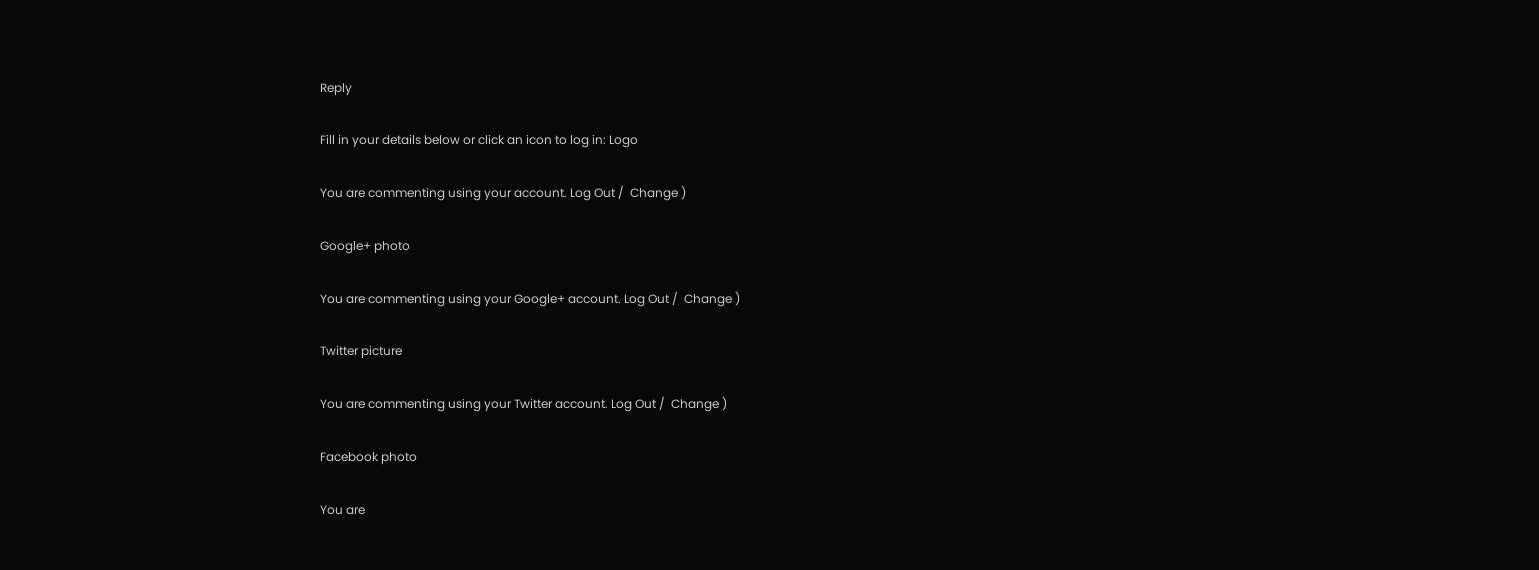Reply

Fill in your details below or click an icon to log in: Logo

You are commenting using your account. Log Out /  Change )

Google+ photo

You are commenting using your Google+ account. Log Out /  Change )

Twitter picture

You are commenting using your Twitter account. Log Out /  Change )

Facebook photo

You are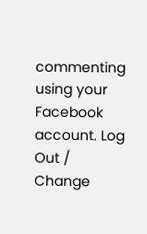commenting using your Facebook account. Log Out /  Change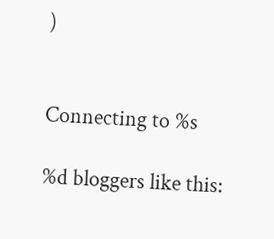)


Connecting to %s

%d bloggers like this: